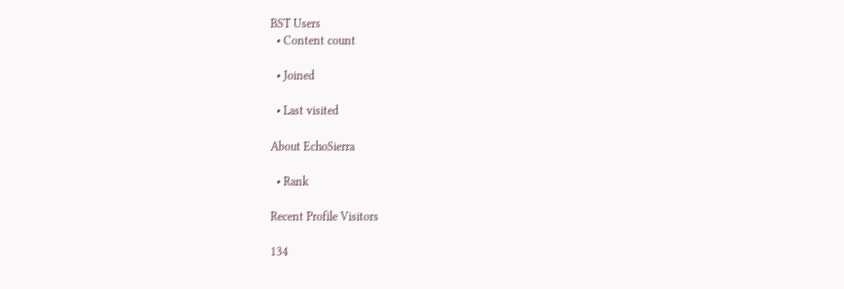BST Users
  • Content count

  • Joined

  • Last visited

About EchoSierra

  • Rank

Recent Profile Visitors

134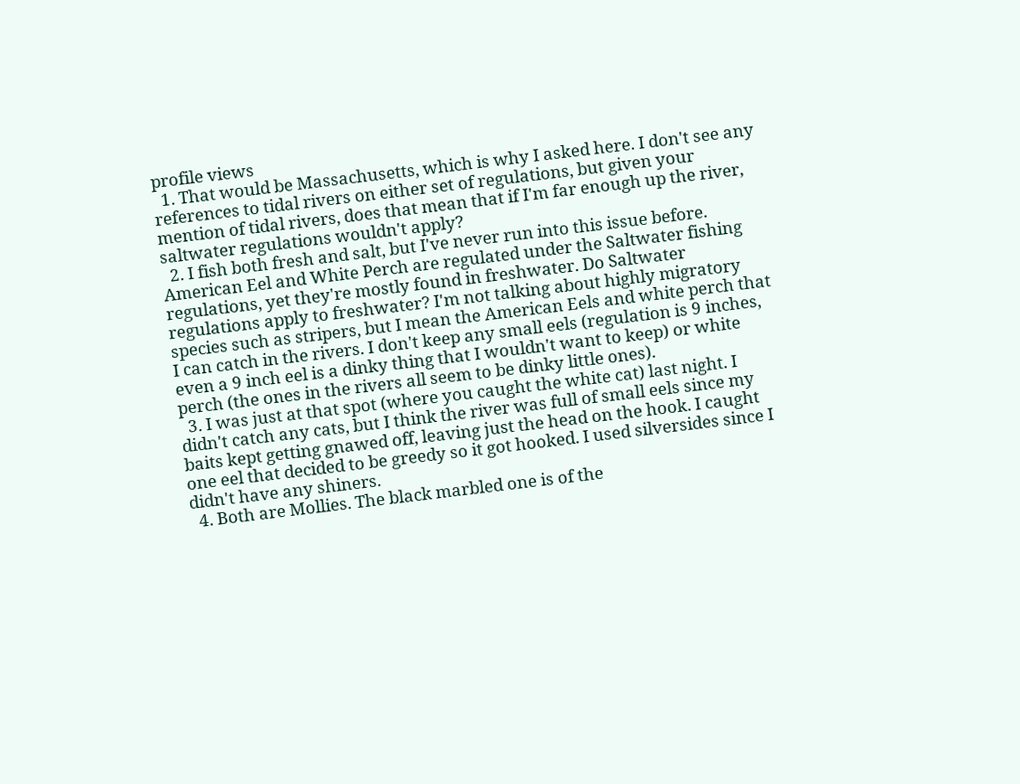profile views
  1. That would be Massachusetts, which is why I asked here. I don't see any references to tidal rivers on either set of regulations, but given your mention of tidal rivers, does that mean that if I'm far enough up the river, saltwater regulations wouldn't apply?
  2. I fish both fresh and salt, but I've never run into this issue before. American Eel and White Perch are regulated under the Saltwater fishing regulations, yet they're mostly found in freshwater. Do Saltwater regulations apply to freshwater? I'm not talking about highly migratory species such as stripers, but I mean the American Eels and white perch that I can catch in the rivers. I don't keep any small eels (regulation is 9 inches, even a 9 inch eel is a dinky thing that I wouldn't want to keep) or white perch (the ones in the rivers all seem to be dinky little ones).
  3. I was just at that spot (where you caught the white cat) last night. I didn't catch any cats, but I think the river was full of small eels since my baits kept getting gnawed off, leaving just the head on the hook. I caught one eel that decided to be greedy so it got hooked. I used silversides since I didn't have any shiners.
  4. Both are Mollies. The black marbled one is of the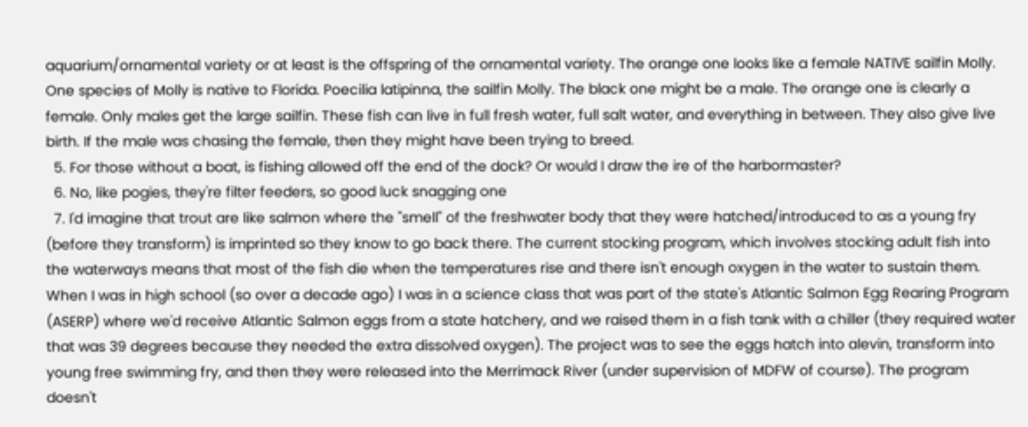aquarium/ornamental variety or at least is the offspring of the ornamental variety. The orange one looks like a female NATIVE sailfin Molly. One species of Molly is native to Florida. Poecilia latipinna, the sailfin Molly. The black one might be a male. The orange one is clearly a female. Only males get the large sailfin. These fish can live in full fresh water, full salt water, and everything in between. They also give live birth. If the male was chasing the female, then they might have been trying to breed.
  5. For those without a boat, is fishing allowed off the end of the dock? Or would I draw the ire of the harbormaster?
  6. No, like pogies, they're filter feeders, so good luck snagging one
  7. I'd imagine that trout are like salmon where the "smell" of the freshwater body that they were hatched/introduced to as a young fry (before they transform) is imprinted so they know to go back there. The current stocking program, which involves stocking adult fish into the waterways means that most of the fish die when the temperatures rise and there isn't enough oxygen in the water to sustain them. When I was in high school (so over a decade ago) I was in a science class that was part of the state's Atlantic Salmon Egg Rearing Program (ASERP) where we'd receive Atlantic Salmon eggs from a state hatchery, and we raised them in a fish tank with a chiller (they required water that was 39 degrees because they needed the extra dissolved oxygen). The project was to see the eggs hatch into alevin, transform into young free swimming fry, and then they were released into the Merrimack River (under supervision of MDFW of course). The program doesn't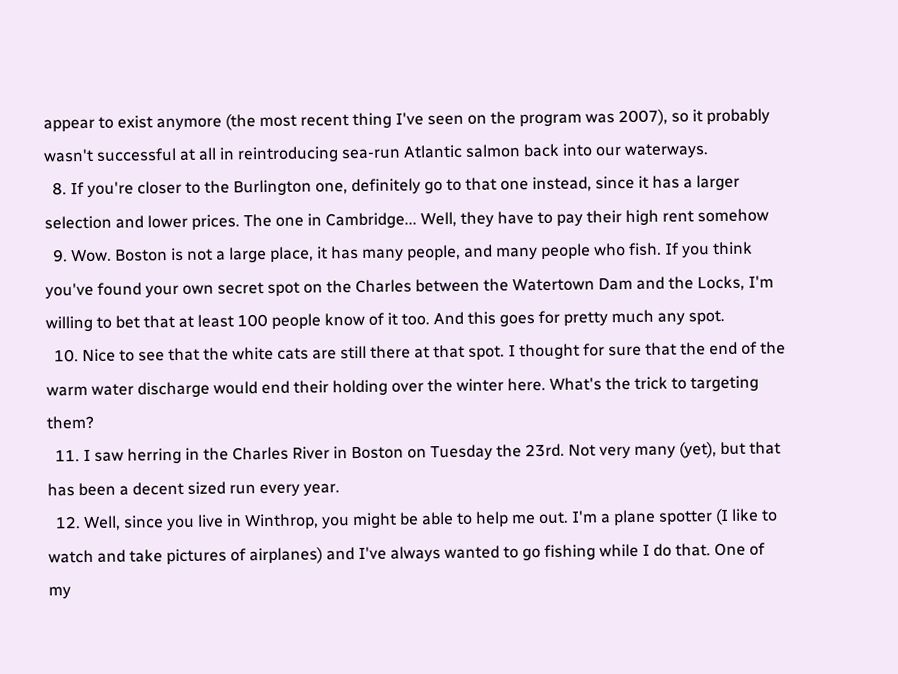appear to exist anymore (the most recent thing I've seen on the program was 2007), so it probably wasn't successful at all in reintroducing sea-run Atlantic salmon back into our waterways.
  8. If you're closer to the Burlington one, definitely go to that one instead, since it has a larger selection and lower prices. The one in Cambridge... Well, they have to pay their high rent somehow
  9. Wow. Boston is not a large place, it has many people, and many people who fish. If you think you've found your own secret spot on the Charles between the Watertown Dam and the Locks, I'm willing to bet that at least 100 people know of it too. And this goes for pretty much any spot.
  10. Nice to see that the white cats are still there at that spot. I thought for sure that the end of the warm water discharge would end their holding over the winter here. What's the trick to targeting them?
  11. I saw herring in the Charles River in Boston on Tuesday the 23rd. Not very many (yet), but that has been a decent sized run every year.
  12. Well, since you live in Winthrop, you might be able to help me out. I'm a plane spotter (I like to watch and take pictures of airplanes) and I've always wanted to go fishing while I do that. One of my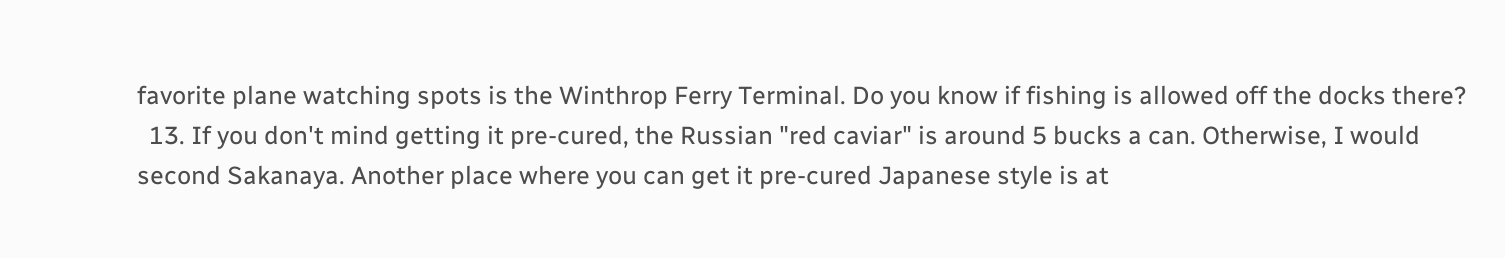favorite plane watching spots is the Winthrop Ferry Terminal. Do you know if fishing is allowed off the docks there?
  13. If you don't mind getting it pre-cured, the Russian "red caviar" is around 5 bucks a can. Otherwise, I would second Sakanaya. Another place where you can get it pre-cured Japanese style is at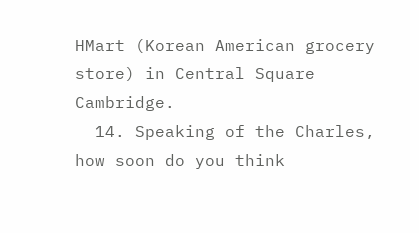HMart (Korean American grocery store) in Central Square Cambridge.
  14. Speaking of the Charles, how soon do you think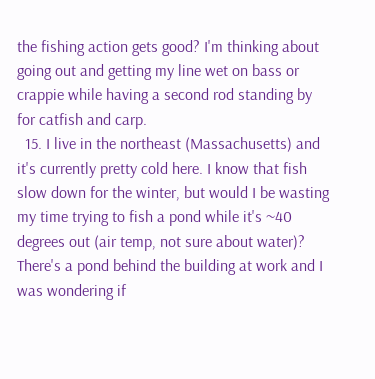the fishing action gets good? I'm thinking about going out and getting my line wet on bass or crappie while having a second rod standing by for catfish and carp.
  15. I live in the northeast (Massachusetts) and it's currently pretty cold here. I know that fish slow down for the winter, but would I be wasting my time trying to fish a pond while it's ~40 degrees out (air temp, not sure about water)? There's a pond behind the building at work and I was wondering if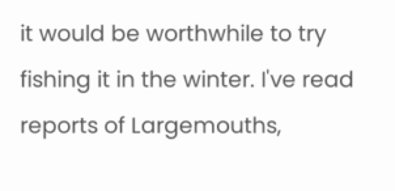it would be worthwhile to try fishing it in the winter. I've read reports of Largemouths,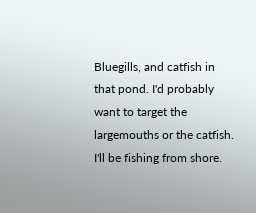Bluegills, and catfish in that pond. I'd probably want to target the largemouths or the catfish. I'll be fishing from shore.